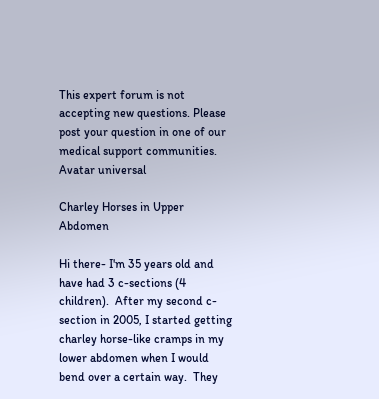This expert forum is not accepting new questions. Please post your question in one of our medical support communities.
Avatar universal

Charley Horses in Upper Abdomen

Hi there- I'm 35 years old and have had 3 c-sections (4 children).  After my second c-section in 2005, I started getting charley horse-like cramps in my lower abdomen when I would bend over a certain way.  They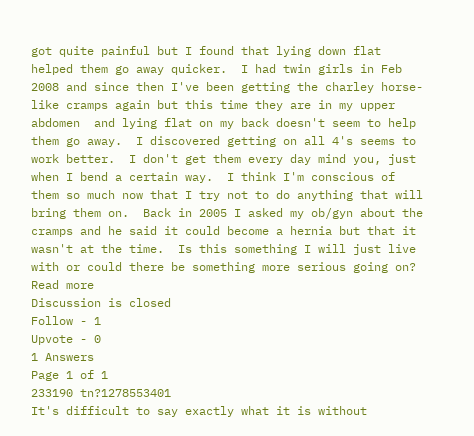got quite painful but I found that lying down flat helped them go away quicker.  I had twin girls in Feb 2008 and since then I've been getting the charley horse-like cramps again but this time they are in my upper abdomen  and lying flat on my back doesn't seem to help them go away.  I discovered getting on all 4's seems to work better.  I don't get them every day mind you, just when I bend a certain way.  I think I'm conscious of them so much now that I try not to do anything that will bring them on.  Back in 2005 I asked my ob/gyn about the cramps and he said it could become a hernia but that it wasn't at the time.  Is this something I will just live with or could there be something more serious going on?
Read more
Discussion is closed
Follow - 1
Upvote - 0
1 Answers
Page 1 of 1
233190 tn?1278553401
It's difficult to say exactly what it is without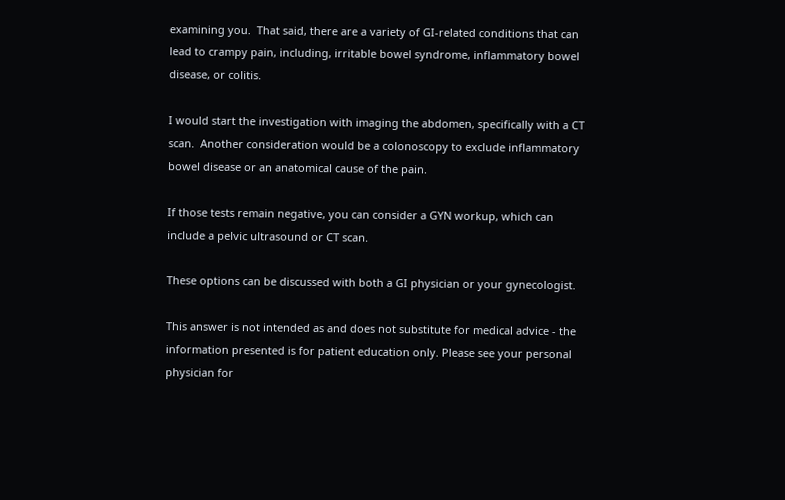examining you.  That said, there are a variety of GI-related conditions that can lead to crampy pain, including, irritable bowel syndrome, inflammatory bowel disease, or colitis.

I would start the investigation with imaging the abdomen, specifically with a CT scan.  Another consideration would be a colonoscopy to exclude inflammatory bowel disease or an anatomical cause of the pain.

If those tests remain negative, you can consider a GYN workup, which can include a pelvic ultrasound or CT scan.

These options can be discussed with both a GI physician or your gynecologist.

This answer is not intended as and does not substitute for medical advice - the information presented is for patient education only. Please see your personal physician for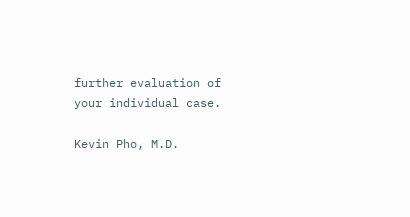further evaluation of your individual case.

Kevin Pho, M.D.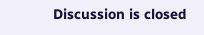Discussion is closed